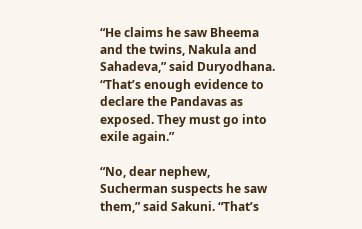“He claims he saw Bheema and the twins, Nakula and Sahadeva,” said Duryodhana. “That’s enough evidence to declare the Pandavas as exposed. They must go into exile again.”

“No, dear nephew, Sucherman suspects he saw them,” said Sakuni. “That’s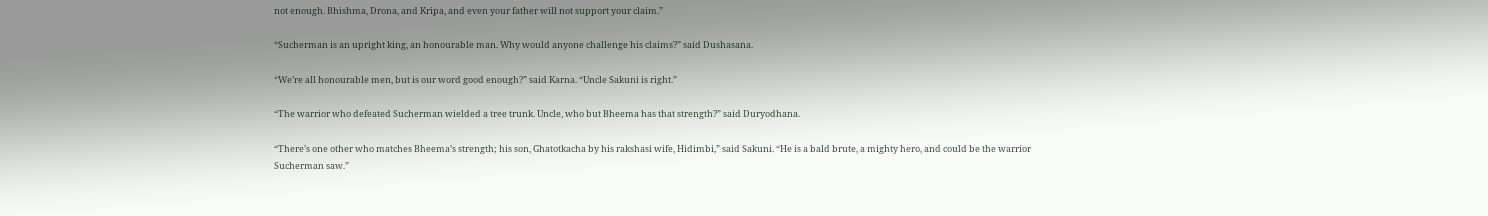not enough. Bhishma, Drona, and Kripa, and even your father will not support your claim.”

“Sucherman is an upright king, an honourable man. Why would anyone challenge his claims?” said Dushasana.

“We’re all honourable men, but is our word good enough?” said Karna. “Uncle Sakuni is right.”

“The warrior who defeated Sucherman wielded a tree trunk. Uncle, who but Bheema has that strength?” said Duryodhana.

“There’s one other who matches Bheema’s strength; his son, Ghatotkacha by his rakshasi wife, Hidimbi,” said Sakuni. “He is a bald brute, a mighty hero, and could be the warrior Sucherman saw.”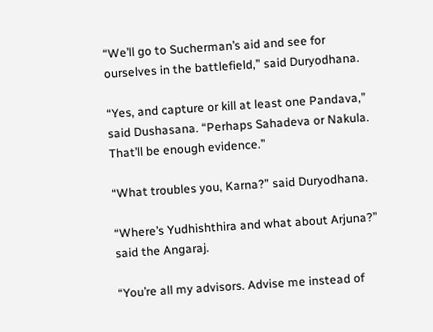“We’ll go to Sucherman’s aid and see for ourselves in the battlefield,” said Duryodhana.

“Yes, and capture or kill at least one Pandava,” said Dushasana. “Perhaps Sahadeva or Nakula. That’ll be enough evidence.”

“What troubles you, Karna?” said Duryodhana.

“Where’s Yudhishthira and what about Arjuna?” said the Angaraj.

“You’re all my advisors. Advise me instead of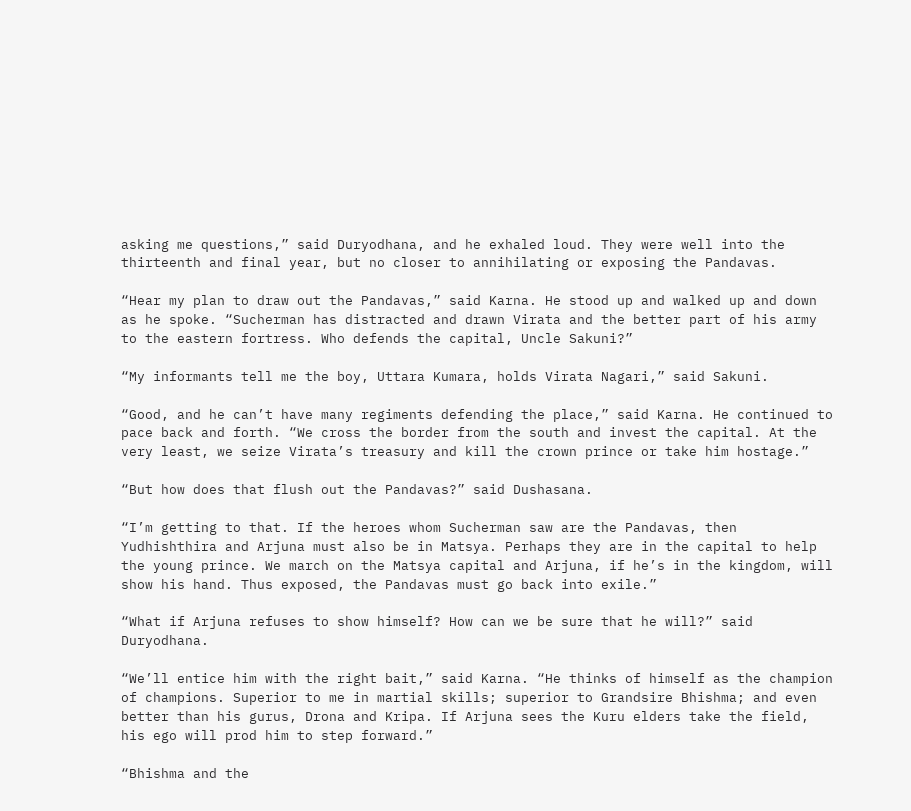asking me questions,” said Duryodhana, and he exhaled loud. They were well into the thirteenth and final year, but no closer to annihilating or exposing the Pandavas.

“Hear my plan to draw out the Pandavas,” said Karna. He stood up and walked up and down as he spoke. “Sucherman has distracted and drawn Virata and the better part of his army to the eastern fortress. Who defends the capital, Uncle Sakuni?”

“My informants tell me the boy, Uttara Kumara, holds Virata Nagari,” said Sakuni.

“Good, and he can’t have many regiments defending the place,” said Karna. He continued to pace back and forth. “We cross the border from the south and invest the capital. At the very least, we seize Virata’s treasury and kill the crown prince or take him hostage.”

“But how does that flush out the Pandavas?” said Dushasana.

“I’m getting to that. If the heroes whom Sucherman saw are the Pandavas, then Yudhishthira and Arjuna must also be in Matsya. Perhaps they are in the capital to help the young prince. We march on the Matsya capital and Arjuna, if he’s in the kingdom, will show his hand. Thus exposed, the Pandavas must go back into exile.”

“What if Arjuna refuses to show himself? How can we be sure that he will?” said Duryodhana.

“We’ll entice him with the right bait,” said Karna. “He thinks of himself as the champion of champions. Superior to me in martial skills; superior to Grandsire Bhishma; and even better than his gurus, Drona and Kripa. If Arjuna sees the Kuru elders take the field, his ego will prod him to step forward.”

“Bhishma and the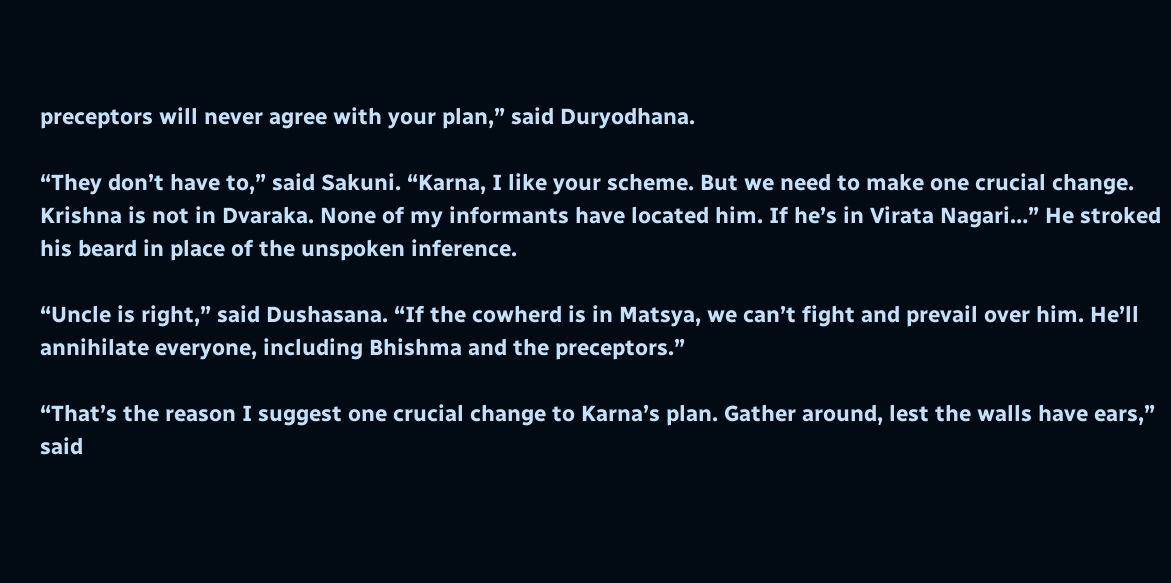preceptors will never agree with your plan,” said Duryodhana.

“They don’t have to,” said Sakuni. “Karna, I like your scheme. But we need to make one crucial change. Krishna is not in Dvaraka. None of my informants have located him. If he’s in Virata Nagari…” He stroked his beard in place of the unspoken inference.

“Uncle is right,” said Dushasana. “If the cowherd is in Matsya, we can’t fight and prevail over him. He’ll annihilate everyone, including Bhishma and the preceptors.”

“That’s the reason I suggest one crucial change to Karna’s plan. Gather around, lest the walls have ears,” said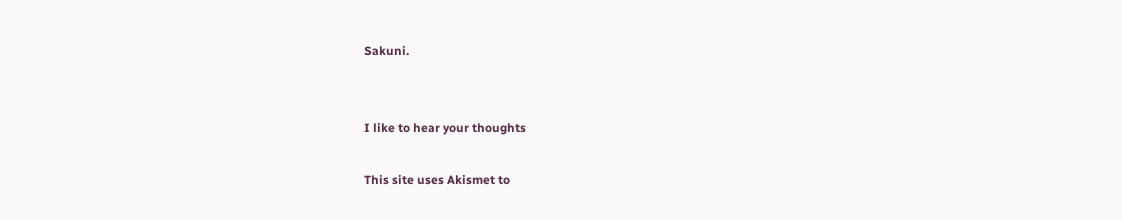Sakuni.


I like to hear your thoughts

This site uses Akismet to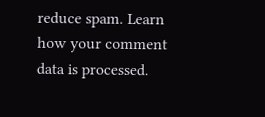reduce spam. Learn how your comment data is processed.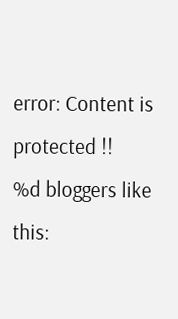error: Content is protected !!
%d bloggers like this: